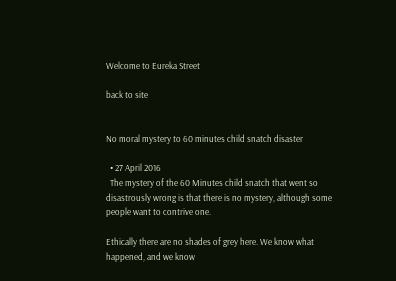Welcome to Eureka Street

back to site


No moral mystery to 60 minutes child snatch disaster

  • 27 April 2016
  The mystery of the 60 Minutes child snatch that went so disastrously wrong is that there is no mystery, although some people want to contrive one.

Ethically there are no shades of grey here. We know what happened, and we know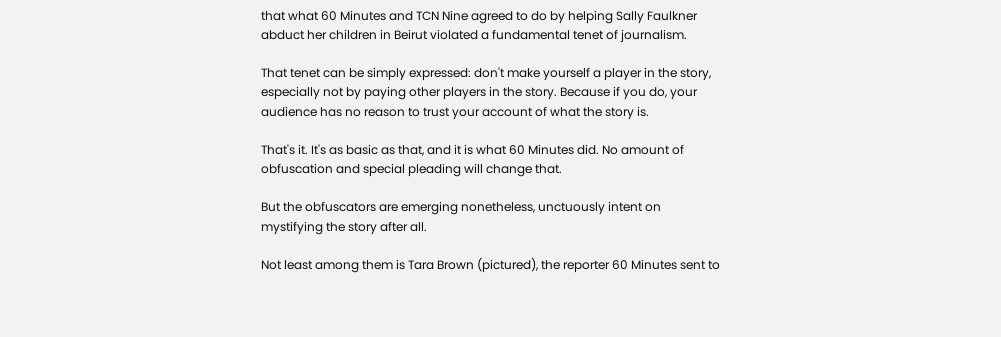that what 60 Minutes and TCN Nine agreed to do by helping Sally Faulkner abduct her children in Beirut violated a fundamental tenet of journalism.

That tenet can be simply expressed: don't make yourself a player in the story, especially not by paying other players in the story. Because if you do, your audience has no reason to trust your account of what the story is.

That's it. It's as basic as that, and it is what 60 Minutes did. No amount of obfuscation and special pleading will change that.

But the obfuscators are emerging nonetheless, unctuously intent on mystifying the story after all.

Not least among them is Tara Brown (pictured), the reporter 60 Minutes sent to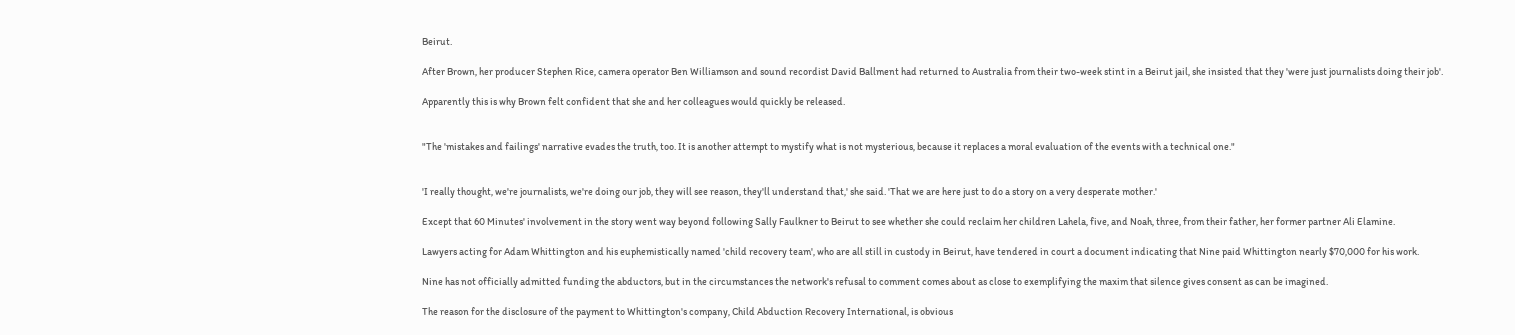Beirut.

After Brown, her producer Stephen Rice, camera operator Ben Williamson and sound recordist David Ballment had returned to Australia from their two-week stint in a Beirut jail, she insisted that they 'were just journalists doing their job'.

Apparently this is why Brown felt confident that she and her colleagues would quickly be released.


"The 'mistakes and failings' narrative evades the truth, too. It is another attempt to mystify what is not mysterious, because it replaces a moral evaluation of the events with a technical one."


'I really thought, we're journalists, we're doing our job, they will see reason, they'll understand that,' she said. 'That we are here just to do a story on a very desperate mother.'

Except that 60 Minutes' involvement in the story went way beyond following Sally Faulkner to Beirut to see whether she could reclaim her children Lahela, five, and Noah, three, from their father, her former partner Ali Elamine.

Lawyers acting for Adam Whittington and his euphemistically named 'child recovery team', who are all still in custody in Beirut, have tendered in court a document indicating that Nine paid Whittington nearly $70,000 for his work.

Nine has not officially admitted funding the abductors, but in the circumstances the network's refusal to comment comes about as close to exemplifying the maxim that silence gives consent as can be imagined.

The reason for the disclosure of the payment to Whittington's company, Child Abduction Recovery International, is obvious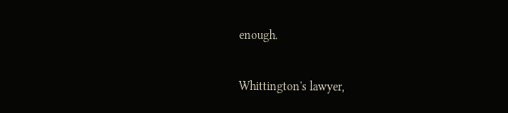enough.

Whittington's lawyer,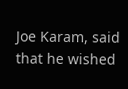Joe Karam, said that he wished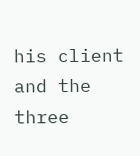his client and the three